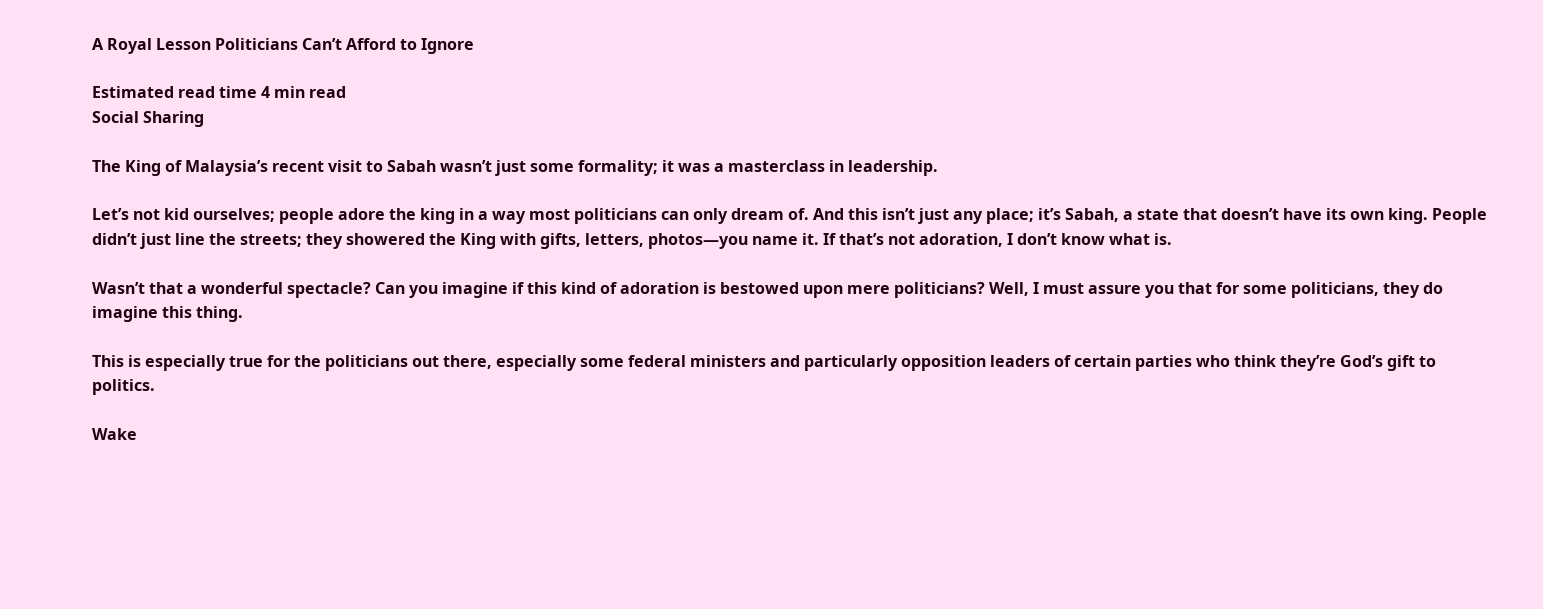A Royal Lesson Politicians Can’t Afford to Ignore

Estimated read time 4 min read
Social Sharing

The King of Malaysia’s recent visit to Sabah wasn’t just some formality; it was a masterclass in leadership.

Let’s not kid ourselves; people adore the king in a way most politicians can only dream of. And this isn’t just any place; it’s Sabah, a state that doesn’t have its own king. People didn’t just line the streets; they showered the King with gifts, letters, photos—you name it. If that’s not adoration, I don’t know what is.

Wasn’t that a wonderful spectacle? Can you imagine if this kind of adoration is bestowed upon mere politicians? Well, I must assure you that for some politicians, they do imagine this thing.

This is especially true for the politicians out there, especially some federal ministers and particularly opposition leaders of certain parties who think they’re God’s gift to politics.

Wake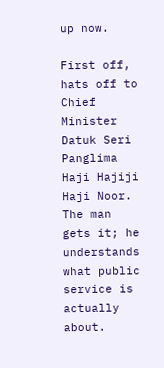up now.

First off, hats off to Chief Minister Datuk Seri Panglima Haji Hajiji Haji Noor. The man gets it; he understands what public service is actually about.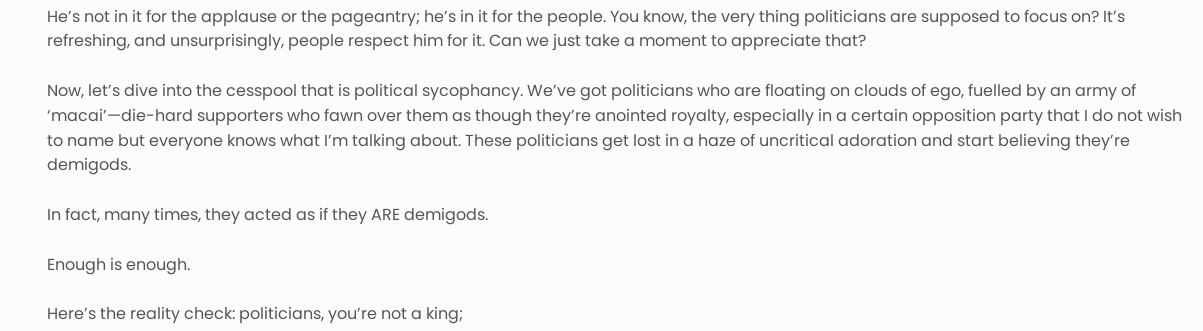He’s not in it for the applause or the pageantry; he’s in it for the people. You know, the very thing politicians are supposed to focus on? It’s refreshing, and unsurprisingly, people respect him for it. Can we just take a moment to appreciate that?

Now, let’s dive into the cesspool that is political sycophancy. We’ve got politicians who are floating on clouds of ego, fuelled by an army of ‘macai’—die-hard supporters who fawn over them as though they’re anointed royalty, especially in a certain opposition party that I do not wish to name but everyone knows what I’m talking about. These politicians get lost in a haze of uncritical adoration and start believing they’re demigods.

In fact, many times, they acted as if they ARE demigods.

Enough is enough.

Here’s the reality check: politicians, you’re not a king;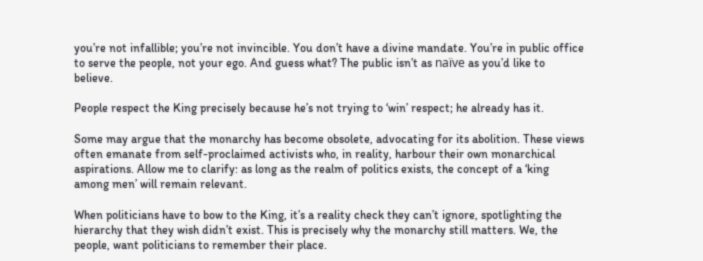you’re not infallible; you’re not invincible. You don’t have a divine mandate. You’re in public office to serve the people, not your ego. And guess what? The public isn’t as naïve as you’d like to believe.

People respect the King precisely because he’s not trying to ‘win’ respect; he already has it.

Some may argue that the monarchy has become obsolete, advocating for its abolition. These views often emanate from self-proclaimed activists who, in reality, harbour their own monarchical aspirations. Allow me to clarify: as long as the realm of politics exists, the concept of a ‘king among men’ will remain relevant.

When politicians have to bow to the King, it’s a reality check they can’t ignore, spotlighting the hierarchy that they wish didn’t exist. This is precisely why the monarchy still matters. We, the people, want politicians to remember their place.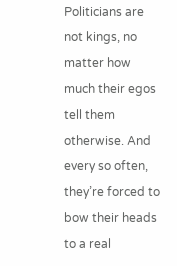Politicians are not kings, no matter how much their egos tell them otherwise. And every so often, they’re forced to bow their heads to a real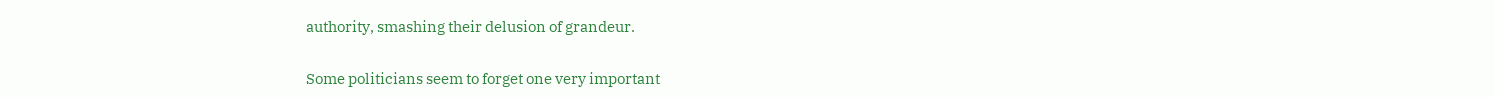authority, smashing their delusion of grandeur.

Some politicians seem to forget one very important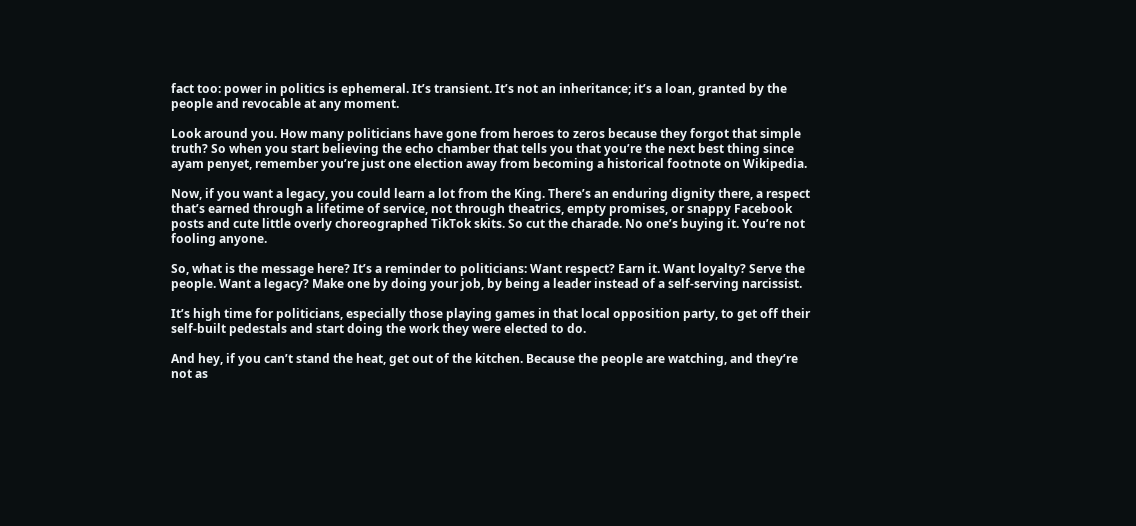fact too: power in politics is ephemeral. It’s transient. It’s not an inheritance; it’s a loan, granted by the people and revocable at any moment.

Look around you. How many politicians have gone from heroes to zeros because they forgot that simple truth? So when you start believing the echo chamber that tells you that you’re the next best thing since ayam penyet, remember you’re just one election away from becoming a historical footnote on Wikipedia.

Now, if you want a legacy, you could learn a lot from the King. There’s an enduring dignity there, a respect that’s earned through a lifetime of service, not through theatrics, empty promises, or snappy Facebook posts and cute little overly choreographed TikTok skits. So cut the charade. No one’s buying it. You’re not fooling anyone.

So, what is the message here? It’s a reminder to politicians: Want respect? Earn it. Want loyalty? Serve the people. Want a legacy? Make one by doing your job, by being a leader instead of a self-serving narcissist.

It’s high time for politicians, especially those playing games in that local opposition party, to get off their self-built pedestals and start doing the work they were elected to do.

And hey, if you can’t stand the heat, get out of the kitchen. Because the people are watching, and they’re not as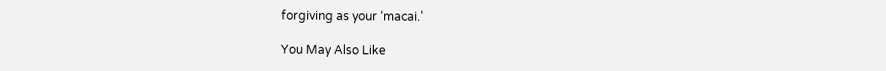forgiving as your ‘macai.’

You May Also Like